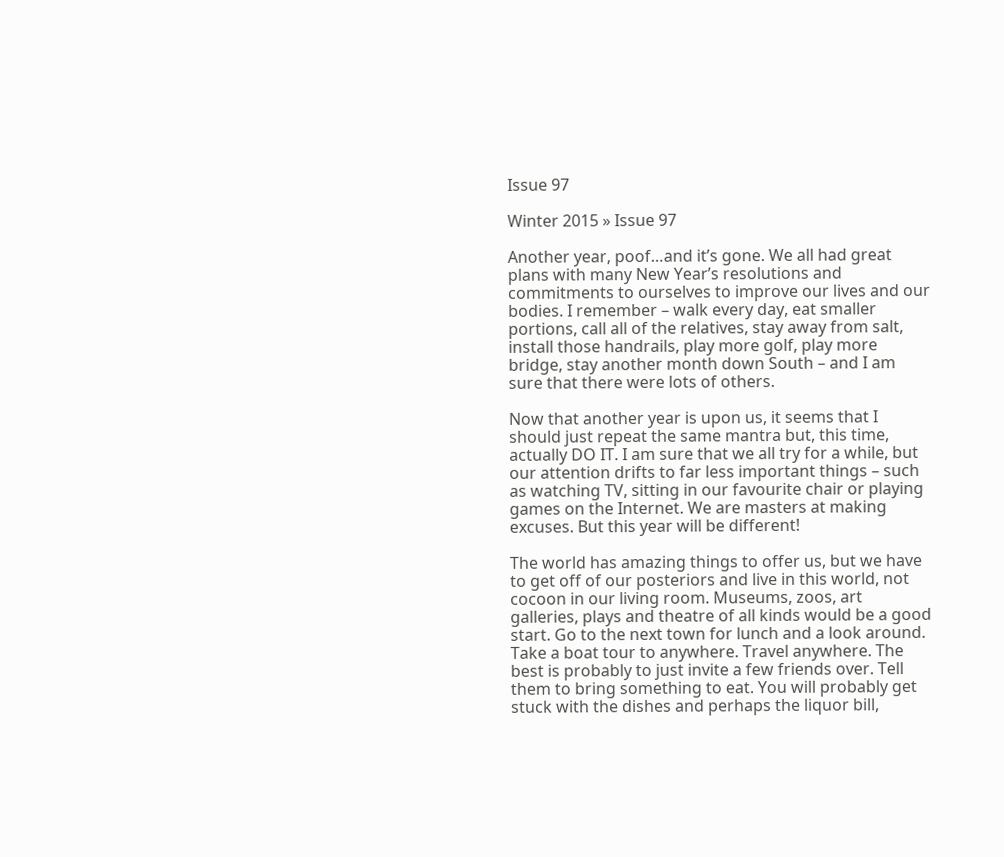Issue 97

Winter 2015 » Issue 97

Another year, poof…and it’s gone. We all had great plans with many New Year’s resolutions and commitments to ourselves to improve our lives and our bodies. I remember – walk every day, eat smaller portions, call all of the relatives, stay away from salt, install those handrails, play more golf, play more bridge, stay another month down South – and I am sure that there were lots of others.

Now that another year is upon us, it seems that I should just repeat the same mantra but, this time, actually DO IT. I am sure that we all try for a while, but our attention drifts to far less important things – such as watching TV, sitting in our favourite chair or playing games on the Internet. We are masters at making excuses. But this year will be different!

The world has amazing things to offer us, but we have to get off of our posteriors and live in this world, not cocoon in our living room. Museums, zoos, art galleries, plays and theatre of all kinds would be a good start. Go to the next town for lunch and a look around. Take a boat tour to anywhere. Travel anywhere. The best is probably to just invite a few friends over. Tell them to bring something to eat. You will probably get stuck with the dishes and perhaps the liquor bill,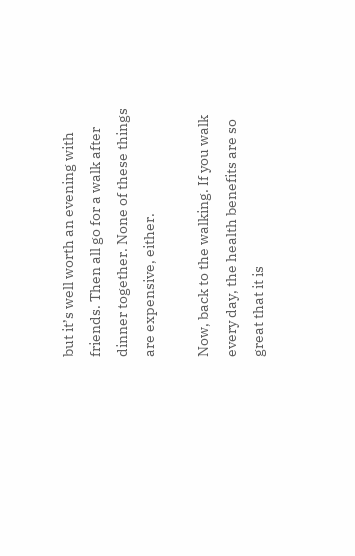but it’s well worth an evening with friends. Then all go for a walk after dinner together. None of these things are expensive, either.

Now, back to the walking. If you walk every day, the health benefits are so great that it is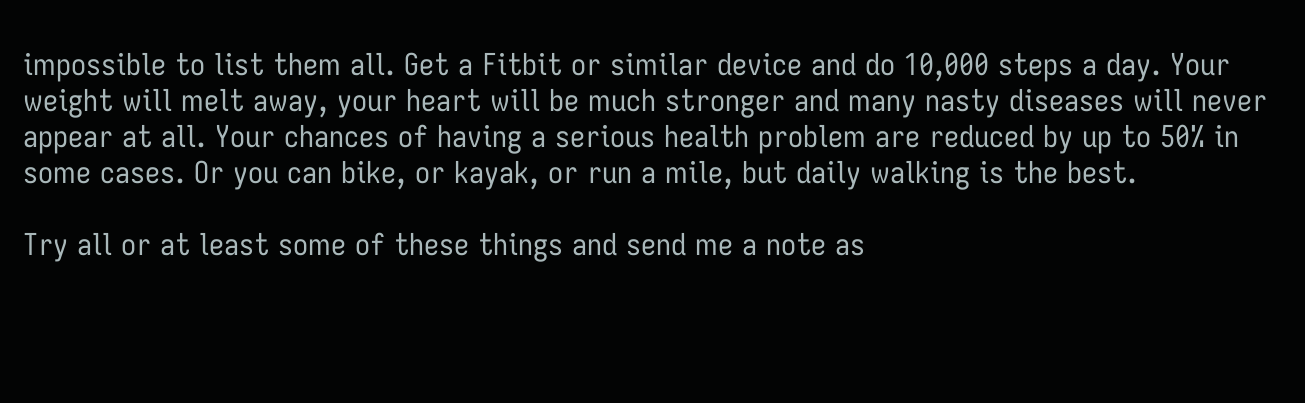impossible to list them all. Get a Fitbit or similar device and do 10,000 steps a day. Your weight will melt away, your heart will be much stronger and many nasty diseases will never appear at all. Your chances of having a serious health problem are reduced by up to 50% in some cases. Or you can bike, or kayak, or run a mile, but daily walking is the best.

Try all or at least some of these things and send me a note as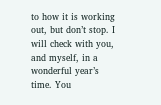to how it is working out, but don’t stop. I will check with you, and myself, in a wonderful year’s time. You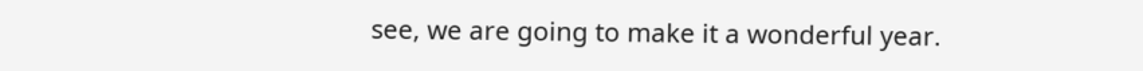see, we are going to make it a wonderful year.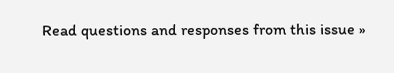Read questions and responses from this issue »